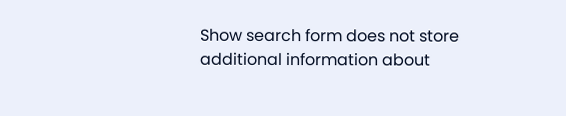Show search form does not store additional information about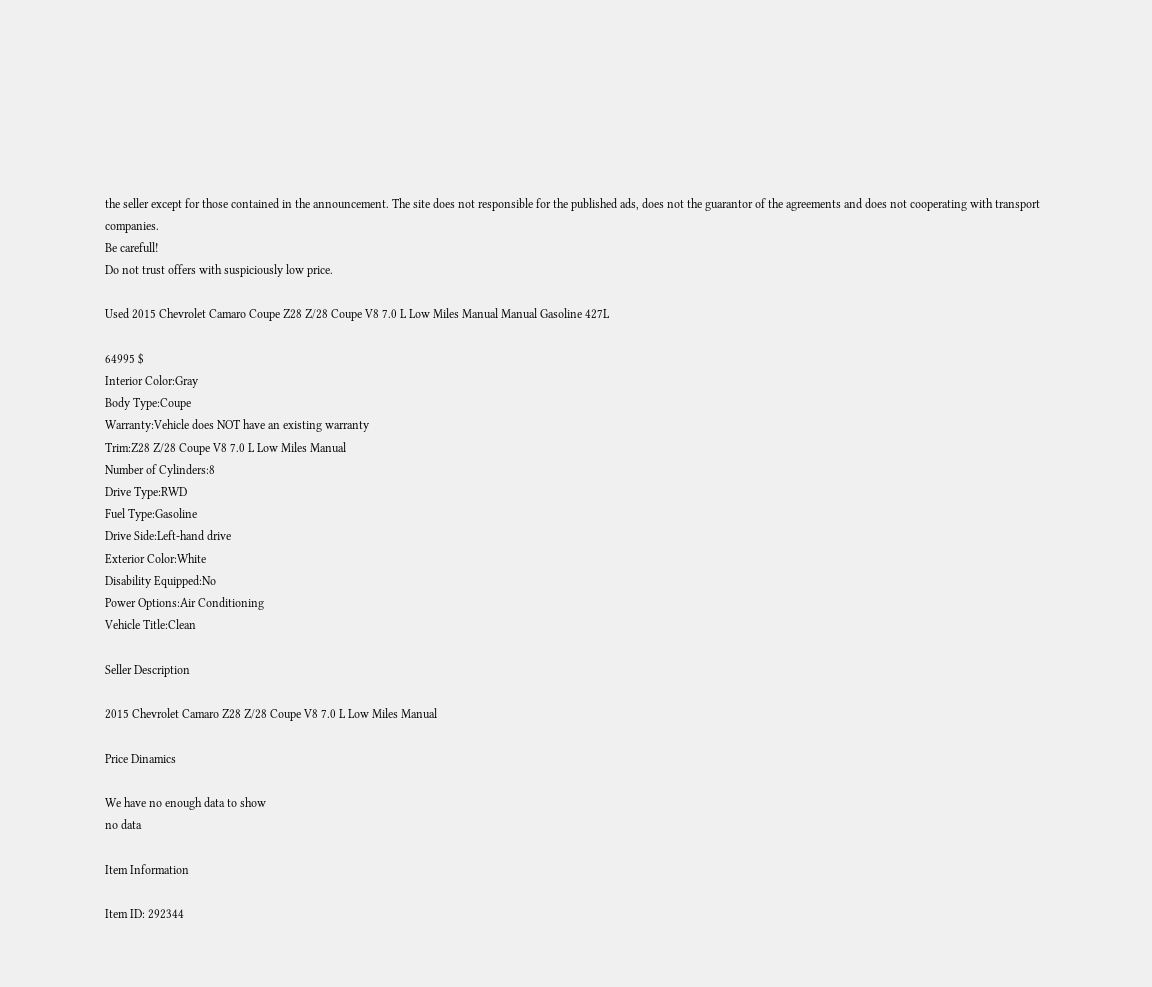the seller except for those contained in the announcement. The site does not responsible for the published ads, does not the guarantor of the agreements and does not cooperating with transport companies.
Be carefull!
Do not trust offers with suspiciously low price.

Used 2015 Chevrolet Camaro Coupe Z28 Z/28 Coupe V8 7.0 L Low Miles Manual Manual Gasoline 427L

64995 $
Interior Color:Gray
Body Type:Coupe
Warranty:Vehicle does NOT have an existing warranty
Trim:Z28 Z/28 Coupe V8 7.0 L Low Miles Manual
Number of Cylinders:8
Drive Type:RWD
Fuel Type:Gasoline
Drive Side:Left-hand drive
Exterior Color:White
Disability Equipped:No
Power Options:Air Conditioning
Vehicle Title:Clean

Seller Description

2015 Chevrolet Camaro Z28 Z/28 Coupe V8 7.0 L Low Miles Manual

Price Dinamics

We have no enough data to show
no data

Item Information

Item ID: 292344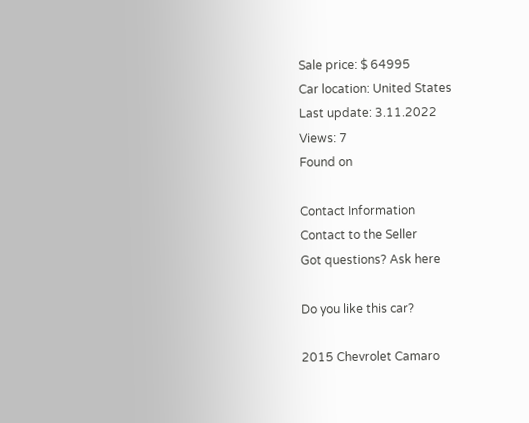Sale price: $ 64995
Car location: United States
Last update: 3.11.2022
Views: 7
Found on

Contact Information
Contact to the Seller
Got questions? Ask here

Do you like this car?

2015 Chevrolet Camaro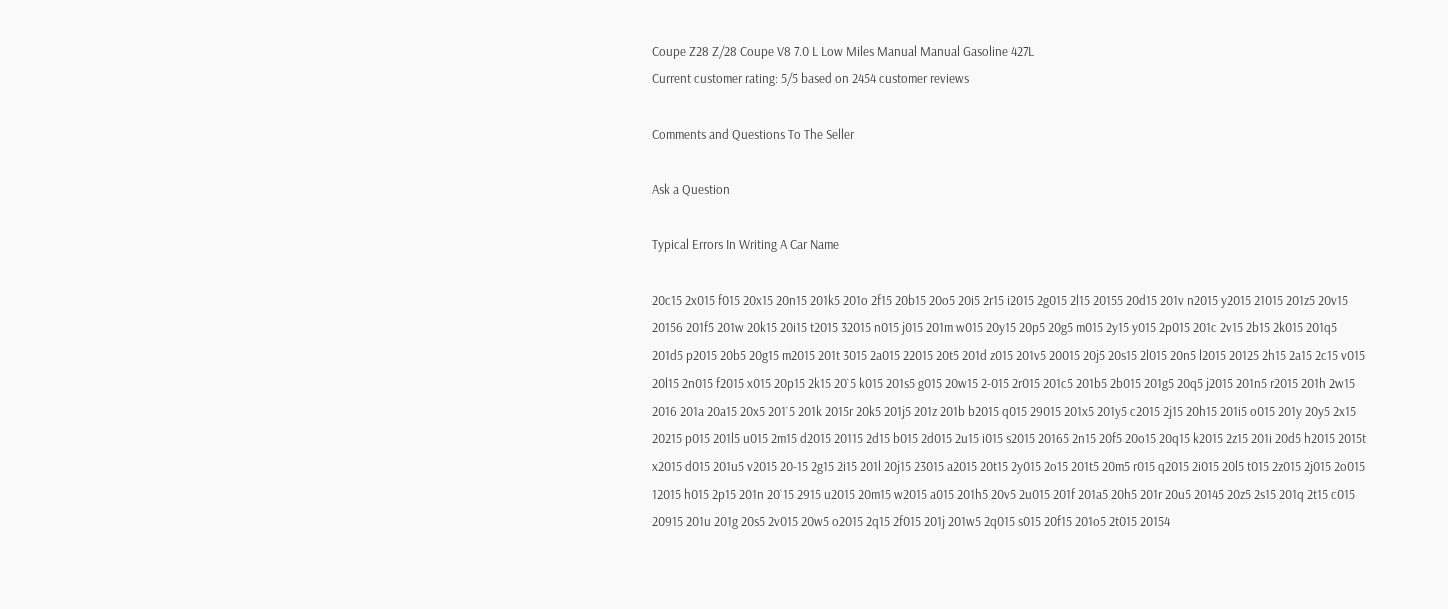Coupe Z28 Z/28 Coupe V8 7.0 L Low Miles Manual Manual Gasoline 427L
Current customer rating: 5/5 based on 2454 customer reviews

Comments and Questions To The Seller

Ask a Question

Typical Errors In Writing A Car Name

20c15 2x015 f015 20x15 20n15 201k5 201o 2f15 20b15 20o5 20i5 2r15 i2015 2g015 2l15 20155 20d15 201v n2015 y2015 21015 201z5 20v15 20156 201f5 201w 20k15 20i15 t2015 32015 n015 j015 201m w015 20y15 20p5 20g5 m015 2y15 y015 2p015 201c 2v15 2b15 2k015 201q5 201d5 p2015 20b5 20g15 m2015 201t 3015 2a015 22015 20t5 201d z015 201v5 20015 20j5 20s15 2l015 20n5 l2015 20125 2h15 2a15 2c15 v015 20l15 2n015 f2015 x015 20p15 2k15 20`5 k015 201s5 g015 20w15 2-015 2r015 201c5 201b5 2b015 201g5 20q5 j2015 201n5 r2015 201h 2w15 2016 201a 20a15 20x5 201`5 201k 2015r 20k5 201j5 201z 201b b2015 q015 29015 201x5 201y5 c2015 2j15 20h15 201i5 o015 201y 20y5 2x15 20215 p015 201l5 u015 2m15 d2015 20115 2d15 b015 2d015 2u15 i015 s2015 20165 2n15 20f5 20o15 20q15 k2015 2z15 201i 20d5 h2015 2015t x2015 d015 201u5 v2015 20-15 2g15 2i15 201l 20j15 23015 a2015 20t15 2y015 2o15 201t5 20m5 r015 q2015 2i015 20l5 t015 2z015 2j015 2o015 12015 h015 2p15 201n 20`15 2915 u2015 20m15 w2015 a015 201h5 20v5 2u015 201f 201a5 20h5 201r 20u5 20145 20z5 2s15 201q 2t15 c015 20915 201u 201g 20s5 2v015 20w5 o2015 2q15 2f015 201j 201w5 2q015 s015 20f15 201o5 2t015 20154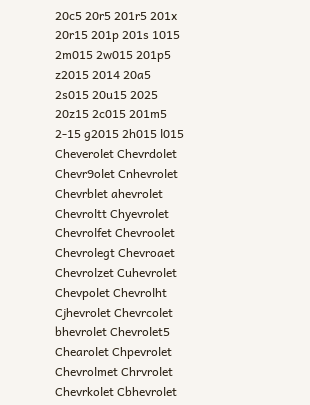20c5 20r5 201r5 201x 20r15 201p 201s 1015 2m015 2w015 201p5 z2015 2014 20a5 2s015 20u15 2025 20z15 2c015 201m5 2-15 g2015 2h015 l015 Cheverolet Chevrdolet Chevr9olet Cnhevrolet Chevrblet ahevrolet Chevroltt Chyevrolet Chevrolfet Chevroolet Chevrolegt Chevroaet Chevrolzet Cuhevrolet Chevpolet Chevrolht Cjhevrolet Chevrcolet bhevrolet Chevrolet5 Chearolet Chpevrolet Chevrolmet Chrvrolet Chevrkolet Cbhevrolet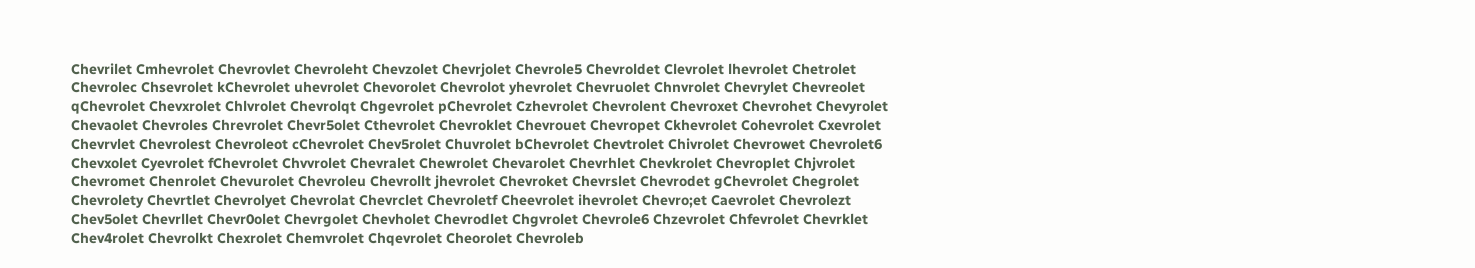Chevrilet Cmhevrolet Chevrovlet Chevroleht Chevzolet Chevrjolet Chevrole5 Chevroldet Clevrolet lhevrolet Chetrolet Chevrolec Chsevrolet kChevrolet uhevrolet Chevorolet Chevrolot yhevrolet Chevruolet Chnvrolet Chevrylet Chevreolet qChevrolet Chevxrolet Chlvrolet Chevrolqt Chgevrolet pChevrolet Czhevrolet Chevrolent Chevroxet Chevrohet Chevyrolet Chevaolet Chevroles Chrevrolet Chevr5olet Cthevrolet Chevroklet Chevrouet Chevropet Ckhevrolet Cohevrolet Cxevrolet Chevrvlet Chevrolest Chevroleot cChevrolet Chev5rolet Chuvrolet bChevrolet Chevtrolet Chivrolet Chevrowet Chevrolet6 Chevxolet Cyevrolet fChevrolet Chvvrolet Chevralet Chewrolet Chevarolet Chevrhlet Chevkrolet Chevroplet Chjvrolet Chevromet Chenrolet Chevurolet Chevroleu Chevrollt jhevrolet Chevroket Chevrslet Chevrodet gChevrolet Chegrolet Chevrolety Chevrtlet Chevrolyet Chevrolat Chevrclet Chevroletf Cheevrolet ihevrolet Chevro;et Caevrolet Chevrolezt Chev5olet Chevrllet Chevr0olet Chevrgolet Chevholet Chevrodlet Chgvrolet Chevrole6 Chzevrolet Chfevrolet Chevrklet Chev4rolet Chevrolkt Chexrolet Chemvrolet Chqevrolet Cheorolet Chevroleb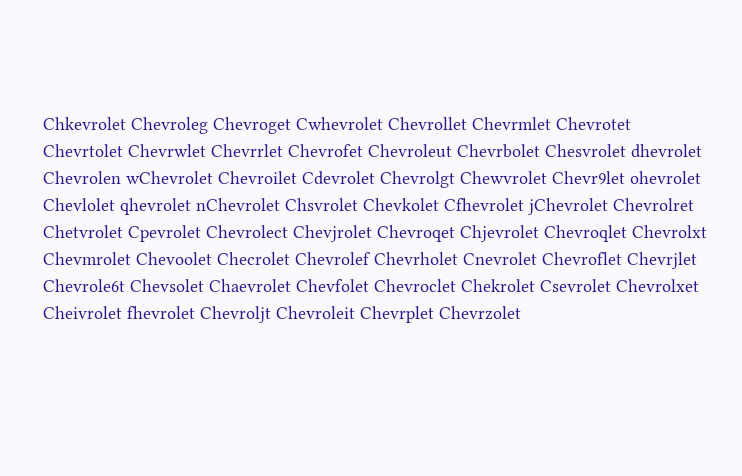Chkevrolet Chevroleg Chevroget Cwhevrolet Chevrollet Chevrmlet Chevrotet Chevrtolet Chevrwlet Chevrrlet Chevrofet Chevroleut Chevrbolet Chesvrolet dhevrolet Chevrolen wChevrolet Chevroilet Cdevrolet Chevrolgt Chewvrolet Chevr9let ohevrolet Chevlolet qhevrolet nChevrolet Chsvrolet Chevkolet Cfhevrolet jChevrolet Chevrolret Chetvrolet Cpevrolet Chevrolect Chevjrolet Chevroqet Chjevrolet Chevroqlet Chevrolxt Chevmrolet Chevoolet Checrolet Chevrolef Chevrholet Cnevrolet Chevroflet Chevrjlet Chevrole6t Chevsolet Chaevrolet Chevfolet Chevroclet Chekrolet Csevrolet Chevrolxet Cheivrolet fhevrolet Chevroljt Chevroleit Chevrplet Chevrzolet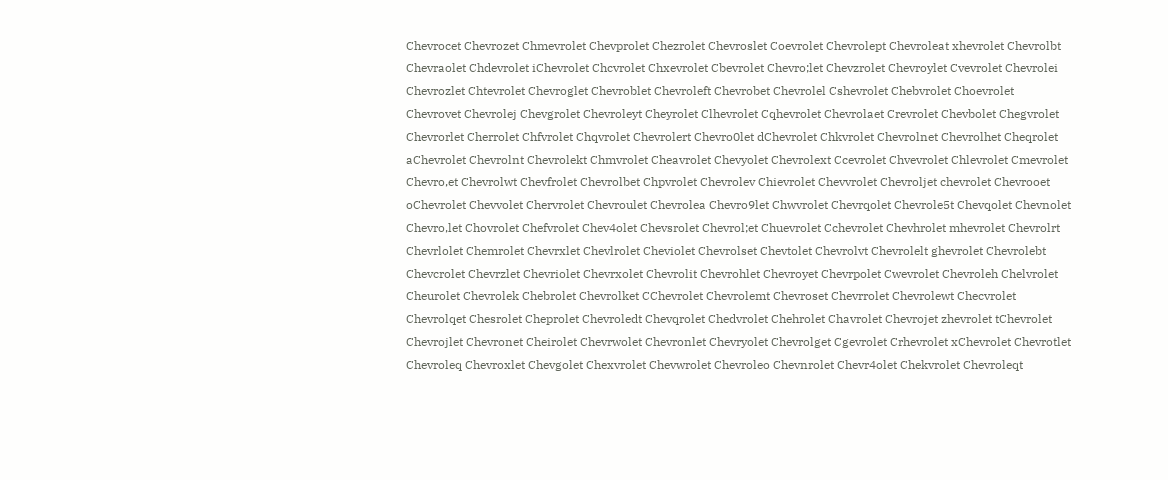Chevrocet Chevrozet Chmevrolet Chevprolet Chezrolet Chevroslet Coevrolet Chevrolept Chevroleat xhevrolet Chevrolbt Chevraolet Chdevrolet iChevrolet Chcvrolet Chxevrolet Cbevrolet Chevro;let Chevzrolet Chevroylet Cvevrolet Chevrolei Chevrozlet Chtevrolet Chevroglet Chevroblet Chevroleft Chevrobet Chevrolel Cshevrolet Chebvrolet Choevrolet Chevrovet Chevrolej Chevgrolet Chevroleyt Cheyrolet Clhevrolet Cqhevrolet Chevrolaet Crevrolet Chevbolet Chegvrolet Chevrorlet Cherrolet Chfvrolet Chqvrolet Chevrolert Chevro0let dChevrolet Chkvrolet Chevrolnet Chevrolhet Cheqrolet aChevrolet Chevrolnt Chevrolekt Chmvrolet Cheavrolet Chevyolet Chevrolext Ccevrolet Chvevrolet Chlevrolet Cmevrolet Chevro,et Chevrolwt Chevfrolet Chevrolbet Chpvrolet Chevrolev Chievrolet Chevvrolet Chevroljet chevrolet Chevrooet oChevrolet Chevvolet Chervrolet Chevroulet Chevrolea Chevro9let Chwvrolet Chevrqolet Chevrole5t Chevqolet Chevnolet Chevro,let Chovrolet Chefvrolet Chev4olet Chevsrolet Chevrol;et Chuevrolet Cchevrolet Chevhrolet mhevrolet Chevrolrt Chevrlolet Chemrolet Chevrxlet Chevlrolet Cheviolet Chevrolset Chevtolet Chevrolvt Chevrolelt ghevrolet Chevrolebt Chevcrolet Chevrzlet Chevriolet Chevrxolet Chevrolit Chevrohlet Chevroyet Chevrpolet Cwevrolet Chevroleh Chelvrolet Cheurolet Chevrolek Chebrolet Chevrolket CChevrolet Chevrolemt Chevroset Chevrrolet Chevrolewt Checvrolet Chevrolqet Chesrolet Cheprolet Chevroledt Chevqrolet Chedvrolet Chehrolet Chavrolet Chevrojet zhevrolet tChevrolet Chevrojlet Chevronet Cheirolet Chevrwolet Chevronlet Chevryolet Chevrolget Cgevrolet Crhevrolet xChevrolet Chevrotlet Chevroleq Chevroxlet Chevgolet Chexvrolet Chevwrolet Chevroleo Chevnrolet Chevr4olet Chekvrolet Chevroleqt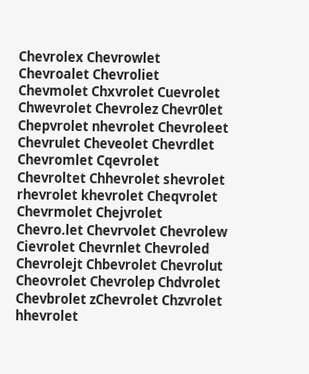Chevrolex Chevrowlet Chevroalet Chevroliet Chevmolet Chxvrolet Cuevrolet Chwevrolet Chevrolez Chevr0let Chepvrolet nhevrolet Chevroleet Chevrulet Cheveolet Chevrdlet Chevromlet Cqevrolet Chevroltet Chhevrolet shevrolet rhevrolet khevrolet Cheqvrolet Chevrmolet Chejvrolet Chevro.let Chevrvolet Chevrolew Cievrolet Chevrnlet Chevroled Chevrolejt Chbevrolet Chevrolut Cheovrolet Chevrolep Chdvrolet Chevbrolet zChevrolet Chzvrolet hhevrolet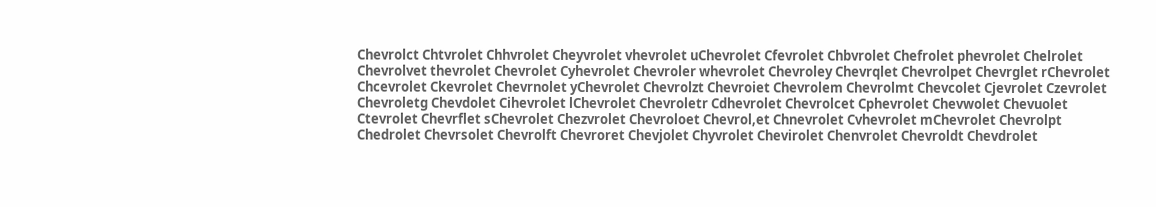Chevrolct Chtvrolet Chhvrolet Cheyvrolet vhevrolet uChevrolet Cfevrolet Chbvrolet Chefrolet phevrolet Chelrolet Chevrolvet thevrolet Chevrolet Cyhevrolet Chevroler whevrolet Chevroley Chevrqlet Chevrolpet Chevrglet rChevrolet Chcevrolet Ckevrolet Chevrnolet yChevrolet Chevrolzt Chevroiet Chevrolem Chevrolmt Chevcolet Cjevrolet Czevrolet Chevroletg Chevdolet Cihevrolet lChevrolet Chevroletr Cdhevrolet Chevrolcet Cphevrolet Chevwolet Chevuolet Ctevrolet Chevrflet sChevrolet Chezvrolet Chevroloet Chevrol,et Chnevrolet Cvhevrolet mChevrolet Chevrolpt Chedrolet Chevrsolet Chevrolft Chevroret Chevjolet Chyvrolet Chevirolet Chenvrolet Chevroldt Chevdrolet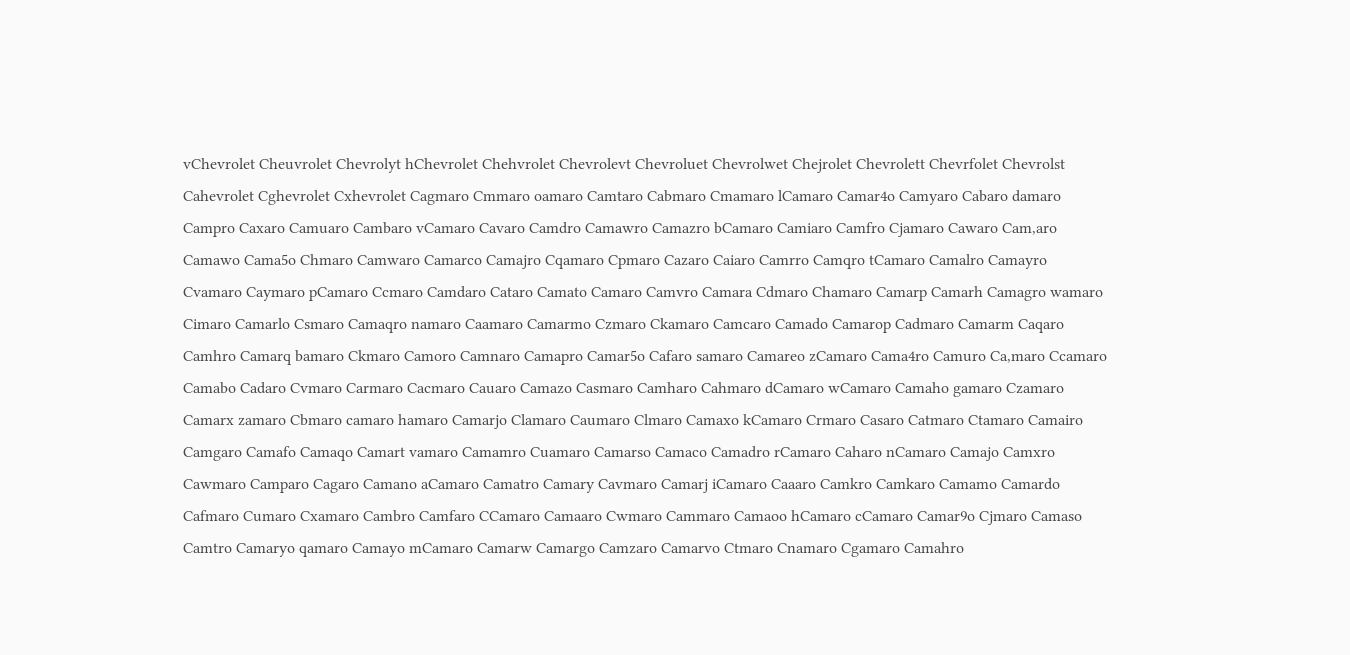vChevrolet Cheuvrolet Chevrolyt hChevrolet Chehvrolet Chevrolevt Chevroluet Chevrolwet Chejrolet Chevrolett Chevrfolet Chevrolst Cahevrolet Cghevrolet Cxhevrolet Cagmaro Cmmaro oamaro Camtaro Cabmaro Cmamaro lCamaro Camar4o Camyaro Cabaro damaro Campro Caxaro Camuaro Cambaro vCamaro Cavaro Camdro Camawro Camazro bCamaro Camiaro Camfro Cjamaro Cawaro Cam,aro Camawo Cama5o Chmaro Camwaro Camarco Camajro Cqamaro Cpmaro Cazaro Caiaro Camrro Camqro tCamaro Camalro Camayro Cvamaro Caymaro pCamaro Ccmaro Camdaro Cataro Camato Camaro Camvro Camara Cdmaro Chamaro Camarp Camarh Camagro wamaro Cimaro Camarlo Csmaro Camaqro namaro Caamaro Camarmo Czmaro Ckamaro Camcaro Camado Camarop Cadmaro Camarm Caqaro Camhro Camarq bamaro Ckmaro Camoro Camnaro Camapro Camar5o Cafaro samaro Camareo zCamaro Cama4ro Camuro Ca,maro Ccamaro Camabo Cadaro Cvmaro Carmaro Cacmaro Cauaro Camazo Casmaro Camharo Cahmaro dCamaro wCamaro Camaho gamaro Czamaro Camarx zamaro Cbmaro camaro hamaro Camarjo Clamaro Caumaro Clmaro Camaxo kCamaro Crmaro Casaro Catmaro Ctamaro Camairo Camgaro Camafo Camaqo Camart vamaro Camamro Cuamaro Camarso Camaco Camadro rCamaro Caharo nCamaro Camajo Camxro Cawmaro Camparo Cagaro Camano aCamaro Camatro Camary Cavmaro Camarj iCamaro Caaaro Camkro Camkaro Camamo Camardo Cafmaro Cumaro Cxamaro Cambro Camfaro CCamaro Camaaro Cwmaro Cammaro Camaoo hCamaro cCamaro Camar9o Cjmaro Camaso Camtro Camaryo qamaro Camayo mCamaro Camarw Camargo Camzaro Camarvo Ctmaro Cnamaro Cgamaro Camahro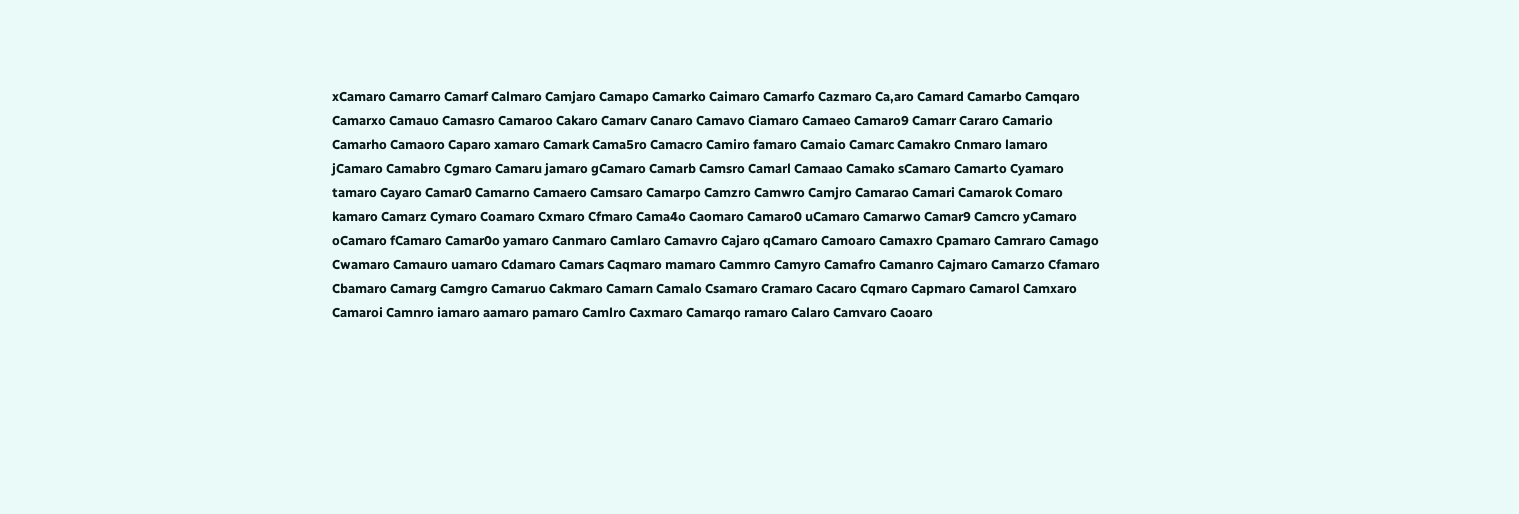xCamaro Camarro Camarf Calmaro Camjaro Camapo Camarko Caimaro Camarfo Cazmaro Ca,aro Camard Camarbo Camqaro Camarxo Camauo Camasro Camaroo Cakaro Camarv Canaro Camavo Ciamaro Camaeo Camaro9 Camarr Cararo Camario Camarho Camaoro Caparo xamaro Camark Cama5ro Camacro Camiro famaro Camaio Camarc Camakro Cnmaro lamaro jCamaro Camabro Cgmaro Camaru jamaro gCamaro Camarb Camsro Camarl Camaao Camako sCamaro Camarto Cyamaro tamaro Cayaro Camar0 Camarno Camaero Camsaro Camarpo Camzro Camwro Camjro Camarao Camari Camarok Comaro kamaro Camarz Cymaro Coamaro Cxmaro Cfmaro Cama4o Caomaro Camaro0 uCamaro Camarwo Camar9 Camcro yCamaro oCamaro fCamaro Camar0o yamaro Canmaro Camlaro Camavro Cajaro qCamaro Camoaro Camaxro Cpamaro Camraro Camago Cwamaro Camauro uamaro Cdamaro Camars Caqmaro mamaro Cammro Camyro Camafro Camanro Cajmaro Camarzo Cfamaro Cbamaro Camarg Camgro Camaruo Cakmaro Camarn Camalo Csamaro Cramaro Cacaro Cqmaro Capmaro Camarol Camxaro Camaroi Camnro iamaro aamaro pamaro Camlro Caxmaro Camarqo ramaro Calaro Camvaro Caoaro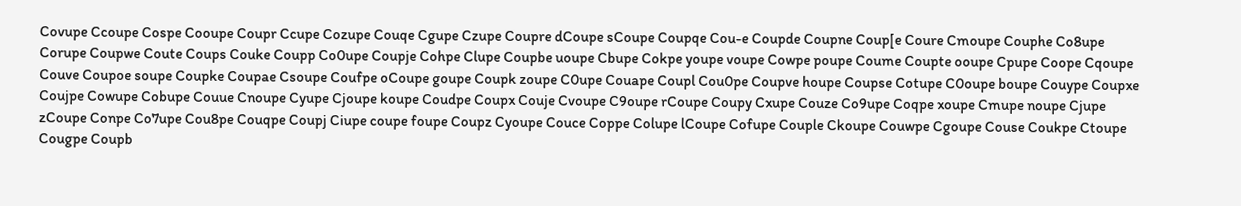Covupe Ccoupe Cospe Cooupe Coupr Ccupe Cozupe Couqe Cgupe Czupe Coupre dCoupe sCoupe Coupqe Cou-e Coupde Coupne Coup[e Coure Cmoupe Couphe Co8upe Corupe Coupwe Coute Coups Couke Coupp Co0upe Coupje Cohpe Clupe Coupbe uoupe Cbupe Cokpe youpe voupe Cowpe poupe Coume Coupte ooupe Cpupe Coope Cqoupe Couve Coupoe soupe Coupke Coupae Csoupe Coufpe oCoupe goupe Coupk zoupe C0upe Couape Coupl Cou0pe Coupve houpe Coupse Cotupe C0oupe boupe Couype Coupxe Coujpe Cowupe Cobupe Couue Cnoupe Cyupe Cjoupe koupe Coudpe Coupx Couje Cvoupe C9oupe rCoupe Coupy Cxupe Couze Co9upe Coqpe xoupe Cmupe noupe Cjupe zCoupe Conpe Co7upe Cou8pe Couqpe Coupj Ciupe coupe foupe Coupz Cyoupe Couce Coppe Colupe lCoupe Cofupe Couple Ckoupe Couwpe Cgoupe Couse Coukpe Ctoupe Cougpe Coupb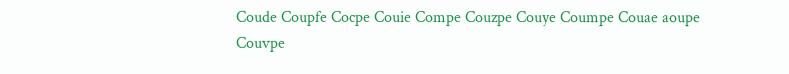Coude Coupfe Cocpe Couie Compe Couzpe Couye Coumpe Couae aoupe Couvpe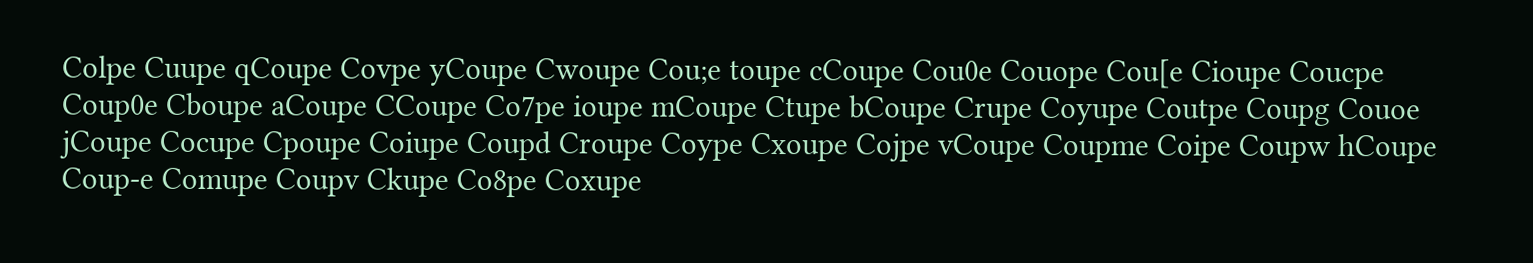Colpe Cuupe qCoupe Covpe yCoupe Cwoupe Cou;e toupe cCoupe Cou0e Couope Cou[e Cioupe Coucpe Coup0e Cboupe aCoupe CCoupe Co7pe ioupe mCoupe Ctupe bCoupe Crupe Coyupe Coutpe Coupg Couoe jCoupe Cocupe Cpoupe Coiupe Coupd Croupe Coype Cxoupe Cojpe vCoupe Coupme Coipe Coupw hCoupe Coup-e Comupe Coupv Ckupe Co8pe Coxupe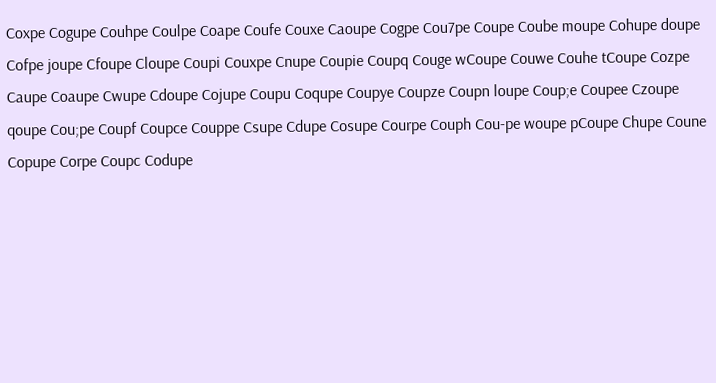Coxpe Cogupe Couhpe Coulpe Coape Coufe Couxe Caoupe Cogpe Cou7pe Coupe Coube moupe Cohupe doupe Cofpe joupe Cfoupe Cloupe Coupi Couxpe Cnupe Coupie Coupq Couge wCoupe Couwe Couhe tCoupe Cozpe Caupe Coaupe Cwupe Cdoupe Cojupe Coupu Coqupe Coupye Coupze Coupn loupe Coup;e Coupee Czoupe qoupe Cou;pe Coupf Coupce Couppe Csupe Cdupe Cosupe Courpe Couph Cou-pe woupe pCoupe Chupe Coune Copupe Corpe Coupc Codupe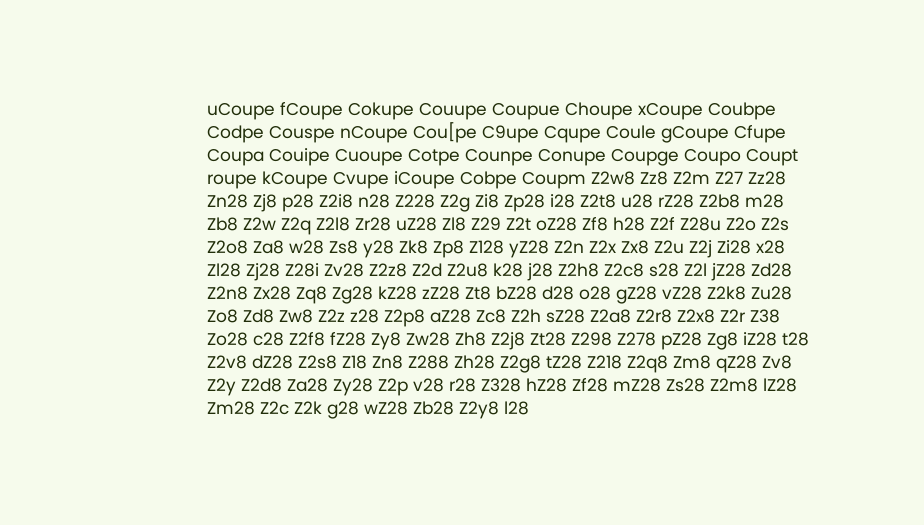uCoupe fCoupe Cokupe Couupe Coupue Choupe xCoupe Coubpe Codpe Couspe nCoupe Cou[pe C9upe Cqupe Coule gCoupe Cfupe Coupa Couipe Cuoupe Cotpe Counpe Conupe Coupge Coupo Coupt roupe kCoupe Cvupe iCoupe Cobpe Coupm Z2w8 Zz8 Z2m Z27 Zz28 Zn28 Zj8 p28 Z2i8 n28 Z228 Z2g Zi8 Zp28 i28 Z2t8 u28 rZ28 Z2b8 m28 Zb8 Z2w Z2q Z2l8 Zr28 uZ28 Zl8 Z29 Z2t oZ28 Zf8 h28 Z2f Z28u Z2o Z2s Z2o8 Za8 w28 Zs8 y28 Zk8 Zp8 Z128 yZ28 Z2n Z2x Zx8 Z2u Z2j Zi28 x28 Zl28 Zj28 Z28i Zv28 Z2z8 Z2d Z2u8 k28 j28 Z2h8 Z2c8 s28 Z2l jZ28 Zd28 Z2n8 Zx28 Zq8 Zg28 kZ28 zZ28 Zt8 bZ28 d28 o28 gZ28 vZ28 Z2k8 Zu28 Zo8 Zd8 Zw8 Z2z z28 Z2p8 aZ28 Zc8 Z2h sZ28 Z2a8 Z2r8 Z2x8 Z2r Z38 Zo28 c28 Z2f8 fZ28 Zy8 Zw28 Zh8 Z2j8 Zt28 Z298 Z278 pZ28 Zg8 iZ28 t28 Z2v8 dZ28 Z2s8 Z18 Zn8 Z288 Zh28 Z2g8 tZ28 Z218 Z2q8 Zm8 qZ28 Zv8 Z2y Z2d8 Za28 Zy28 Z2p v28 r28 Z328 hZ28 Zf28 mZ28 Zs28 Z2m8 lZ28 Zm28 Z2c Z2k g28 wZ28 Zb28 Z2y8 l28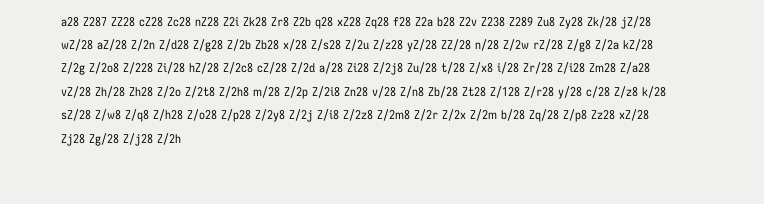a28 Z287 ZZ28 cZ28 Zc28 nZ28 Z2i Zk28 Zr8 Z2b q28 xZ28 Zq28 f28 Z2a b28 Z2v Z238 Z289 Zu8 Zy28 Zk/28 jZ/28 wZ/28 aZ/28 Z/2n Z/d28 Z/g28 Z/2b Zb28 x/28 Z/s28 Z/2u Z/z28 yZ/28 ZZ/28 n/28 Z/2w rZ/28 Z/g8 Z/2a kZ/28 Z/2g Z/2o8 Z/228 Zi/28 hZ/28 Z/2c8 cZ/28 Z/2d a/28 Zi28 Z/2j8 Zu/28 t/28 Z/x8 i/28 Zr/28 Z/i28 Zm28 Z/a28 vZ/28 Zh/28 Zh28 Z/2o Z/2t8 Z/2h8 m/28 Z/2p Z/2i8 Zn28 v/28 Z/n8 Zb/28 Zt28 Z/128 Z/r28 y/28 c/28 Z/z8 k/28 sZ/28 Z/w8 Z/q8 Z/h28 Z/o28 Z/p28 Z/2y8 Z/2j Z/i8 Z/2z8 Z/2m8 Z/2r Z/2x Z/2m b/28 Zq/28 Z/p8 Zz28 xZ/28 Zj28 Zg/28 Z/j28 Z/2h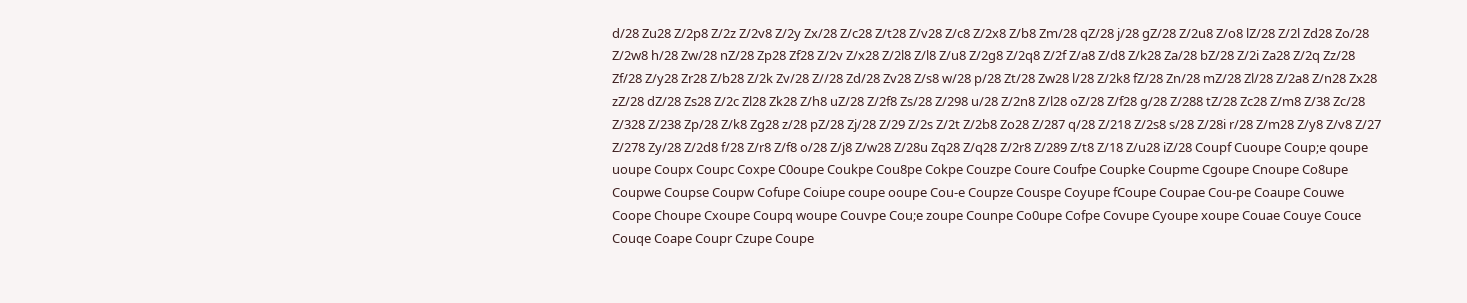d/28 Zu28 Z/2p8 Z/2z Z/2v8 Z/2y Zx/28 Z/c28 Z/t28 Z/v28 Z/c8 Z/2x8 Z/b8 Zm/28 qZ/28 j/28 gZ/28 Z/2u8 Z/o8 lZ/28 Z/2l Zd28 Zo/28 Z/2w8 h/28 Zw/28 nZ/28 Zp28 Zf28 Z/2v Z/x28 Z/2l8 Z/l8 Z/u8 Z/2g8 Z/2q8 Z/2f Z/a8 Z/d8 Z/k28 Za/28 bZ/28 Z/2i Za28 Z/2q Zz/28 Zf/28 Z/y28 Zr28 Z/b28 Z/2k Zv/28 Z//28 Zd/28 Zv28 Z/s8 w/28 p/28 Zt/28 Zw28 l/28 Z/2k8 fZ/28 Zn/28 mZ/28 Zl/28 Z/2a8 Z/n28 Zx28 zZ/28 dZ/28 Zs28 Z/2c Zl28 Zk28 Z/h8 uZ/28 Z/2f8 Zs/28 Z/298 u/28 Z/2n8 Z/l28 oZ/28 Z/f28 g/28 Z/288 tZ/28 Zc28 Z/m8 Z/38 Zc/28 Z/328 Z/238 Zp/28 Z/k8 Zg28 z/28 pZ/28 Zj/28 Z/29 Z/2s Z/2t Z/2b8 Zo28 Z/287 q/28 Z/218 Z/2s8 s/28 Z/28i r/28 Z/m28 Z/y8 Z/v8 Z/27 Z/278 Zy/28 Z/2d8 f/28 Z/r8 Z/f8 o/28 Z/j8 Z/w28 Z/28u Zq28 Z/q28 Z/2r8 Z/289 Z/t8 Z/18 Z/u28 iZ/28 Coupf Cuoupe Coup;e qoupe uoupe Coupx Coupc Coxpe C0oupe Coukpe Cou8pe Cokpe Couzpe Coure Coufpe Coupke Coupme Cgoupe Cnoupe Co8upe Coupwe Coupse Coupw Cofupe Coiupe coupe ooupe Cou-e Coupze Couspe Coyupe fCoupe Coupae Cou-pe Coaupe Couwe Coope Choupe Cxoupe Coupq woupe Couvpe Cou;e zoupe Counpe Co0upe Cofpe Covupe Cyoupe xoupe Couae Couye Couce Couqe Coape Coupr Czupe Coupe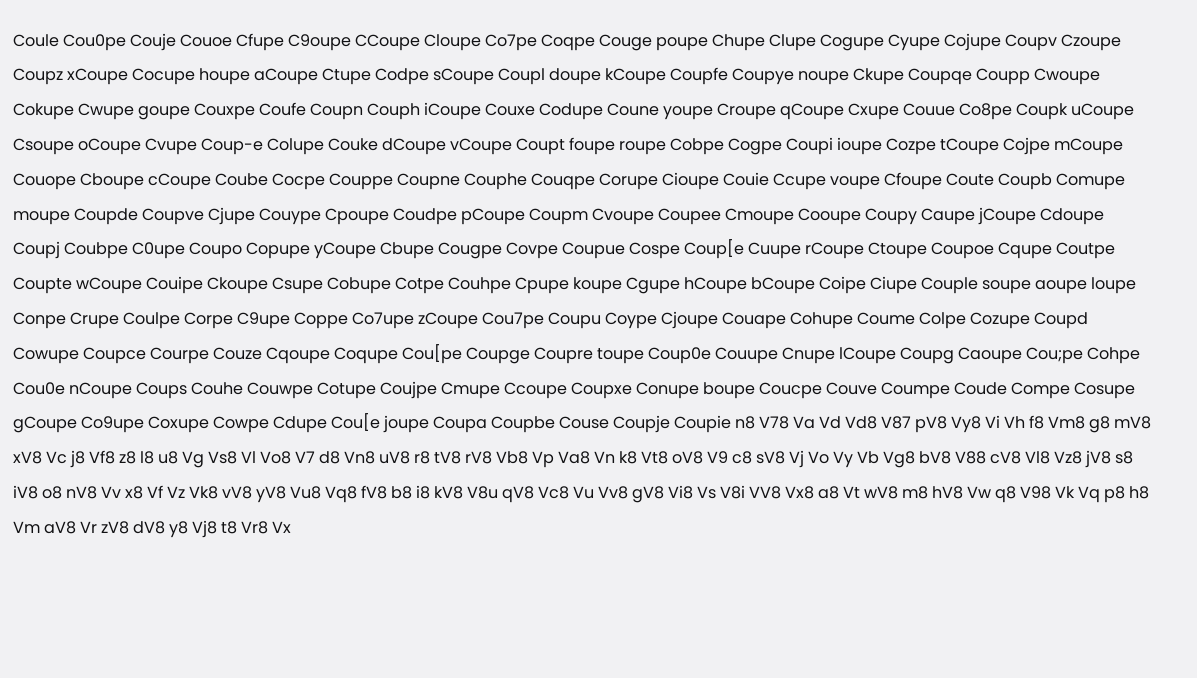Coule Cou0pe Couje Couoe Cfupe C9oupe CCoupe Cloupe Co7pe Coqpe Couge poupe Chupe Clupe Cogupe Cyupe Cojupe Coupv Czoupe Coupz xCoupe Cocupe houpe aCoupe Ctupe Codpe sCoupe Coupl doupe kCoupe Coupfe Coupye noupe Ckupe Coupqe Coupp Cwoupe Cokupe Cwupe goupe Couxpe Coufe Coupn Couph iCoupe Couxe Codupe Coune youpe Croupe qCoupe Cxupe Couue Co8pe Coupk uCoupe Csoupe oCoupe Cvupe Coup-e Colupe Couke dCoupe vCoupe Coupt foupe roupe Cobpe Cogpe Coupi ioupe Cozpe tCoupe Cojpe mCoupe Couope Cboupe cCoupe Coube Cocpe Couppe Coupne Couphe Couqpe Corupe Cioupe Couie Ccupe voupe Cfoupe Coute Coupb Comupe moupe Coupde Coupve Cjupe Couype Cpoupe Coudpe pCoupe Coupm Cvoupe Coupee Cmoupe Cooupe Coupy Caupe jCoupe Cdoupe Coupj Coubpe C0upe Coupo Copupe yCoupe Cbupe Cougpe Covpe Coupue Cospe Coup[e Cuupe rCoupe Ctoupe Coupoe Cqupe Coutpe Coupte wCoupe Couipe Ckoupe Csupe Cobupe Cotpe Couhpe Cpupe koupe Cgupe hCoupe bCoupe Coipe Ciupe Couple soupe aoupe loupe Conpe Crupe Coulpe Corpe C9upe Coppe Co7upe zCoupe Cou7pe Coupu Coype Cjoupe Couape Cohupe Coume Colpe Cozupe Coupd Cowupe Coupce Courpe Couze Cqoupe Coqupe Cou[pe Coupge Coupre toupe Coup0e Couupe Cnupe lCoupe Coupg Caoupe Cou;pe Cohpe Cou0e nCoupe Coups Couhe Couwpe Cotupe Coujpe Cmupe Ccoupe Coupxe Conupe boupe Coucpe Couve Coumpe Coude Compe Cosupe gCoupe Co9upe Coxupe Cowpe Cdupe Cou[e joupe Coupa Coupbe Couse Coupje Coupie n8 V78 Va Vd Vd8 V87 pV8 Vy8 Vi Vh f8 Vm8 g8 mV8 xV8 Vc j8 Vf8 z8 l8 u8 Vg Vs8 Vl Vo8 V7 d8 Vn8 uV8 r8 tV8 rV8 Vb8 Vp Va8 Vn k8 Vt8 oV8 V9 c8 sV8 Vj Vo Vy Vb Vg8 bV8 V88 cV8 Vl8 Vz8 jV8 s8 iV8 o8 nV8 Vv x8 Vf Vz Vk8 vV8 yV8 Vu8 Vq8 fV8 b8 i8 kV8 V8u qV8 Vc8 Vu Vv8 gV8 Vi8 Vs V8i VV8 Vx8 a8 Vt wV8 m8 hV8 Vw q8 V98 Vk Vq p8 h8 Vm aV8 Vr zV8 dV8 y8 Vj8 t8 Vr8 Vx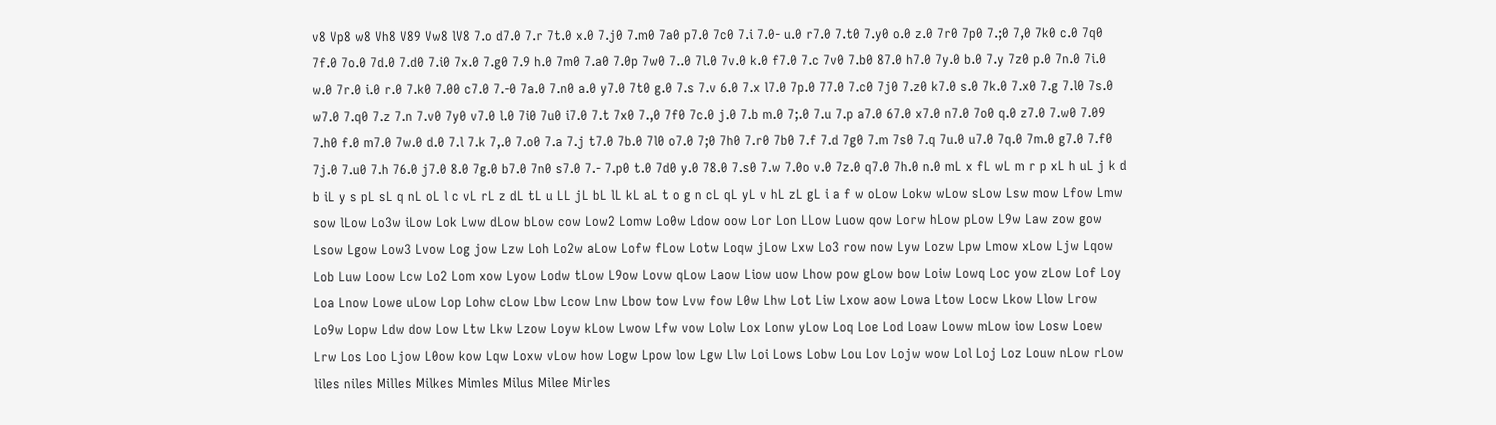v8 Vp8 w8 Vh8 V89 Vw8 lV8 7.o d7.0 7.r 7t.0 x.0 7.j0 7.m0 7a0 p7.0 7c0 7.i 7.0- u.0 r7.0 7.t0 7.y0 o.0 z.0 7r0 7p0 7.;0 7,0 7k0 c.0 7q0 7f.0 7o.0 7d.0 7.d0 7.i0 7x.0 7.g0 7.9 h.0 7m0 7.a0 7.0p 7w0 7..0 7l.0 7v.0 k.0 f7.0 7.c 7v0 7.b0 87.0 h7.0 7y.0 b.0 7.y 7z0 p.0 7n.0 7i.0 w.0 7r.0 i.0 r.0 7.k0 7.00 c7.0 7.-0 7a.0 7.n0 a.0 y7.0 7t0 g.0 7.s 7.v 6.0 7.x l7.0 7p.0 77.0 7.c0 7j0 7.z0 k7.0 s.0 7k.0 7.x0 7.g 7.l0 7s.0 w7.0 7.q0 7.z 7.n 7.v0 7y0 v7.0 l.0 7i0 7u0 i7.0 7.t 7x0 7.,0 7f0 7c.0 j.0 7.b m.0 7;.0 7.u 7.p a7.0 67.0 x7.0 n7.0 7o0 q.0 z7.0 7.w0 7.09 7.h0 f.0 m7.0 7w.0 d.0 7.l 7.k 7,.0 7.o0 7.a 7.j t7.0 7b.0 7l0 o7.0 7;0 7h0 7.r0 7b0 7.f 7.d 7g0 7.m 7s0 7.q 7u.0 u7.0 7q.0 7m.0 g7.0 7.f0 7j.0 7.u0 7.h 76.0 j7.0 8.0 7g.0 b7.0 7n0 s7.0 7.- 7.p0 t.0 7d0 y.0 78.0 7.s0 7.w 7.0o v.0 7z.0 q7.0 7h.0 n.0 mL x fL wL m r p xL h uL j k d b iL y s pL sL q nL oL l c vL rL z dL tL u LL jL bL lL kL aL t o g n cL qL yL v hL zL gL i a f w oLow Lokw wLow sLow Lsw mow Lfow Lmw sow lLow Lo3w iLow Lok Lww dLow bLow cow Low2 Lomw Lo0w Ldow oow Lor Lon LLow Luow qow Lorw hLow pLow L9w Law zow gow Lsow Lgow Low3 Lvow Log jow Lzw Loh Lo2w aLow Lofw fLow Lotw Loqw jLow Lxw Lo3 row now Lyw Lozw Lpw Lmow xLow Ljw Lqow Lob Luw Loow Lcw Lo2 Lom xow Lyow Lodw tLow L9ow Lovw qLow Laow Liow uow Lhow pow gLow bow Loiw Lowq Loc yow zLow Lof Loy Loa Lnow Lowe uLow Lop Lohw cLow Lbw Lcow Lnw Lbow tow Lvw fow L0w Lhw Lot Liw Lxow aow Lowa Ltow Locw Lkow Llow Lrow Lo9w Lopw Ldw dow Low Ltw Lkw Lzow Loyw kLow Lwow Lfw vow Lolw Lox Lonw yLow Loq Loe Lod Loaw Loww mLow iow Losw Loew Lrw Los Loo Ljow L0ow kow Lqw Loxw vLow how Logw Lpow low Lgw Llw Loi Lows Lobw Lou Lov Lojw wow Lol Loj Loz Louw nLow rLow liles niles Milles Milkes Mimles Milus Milee Mirles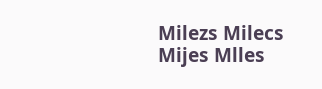Milezs Milecs Mijes Mlles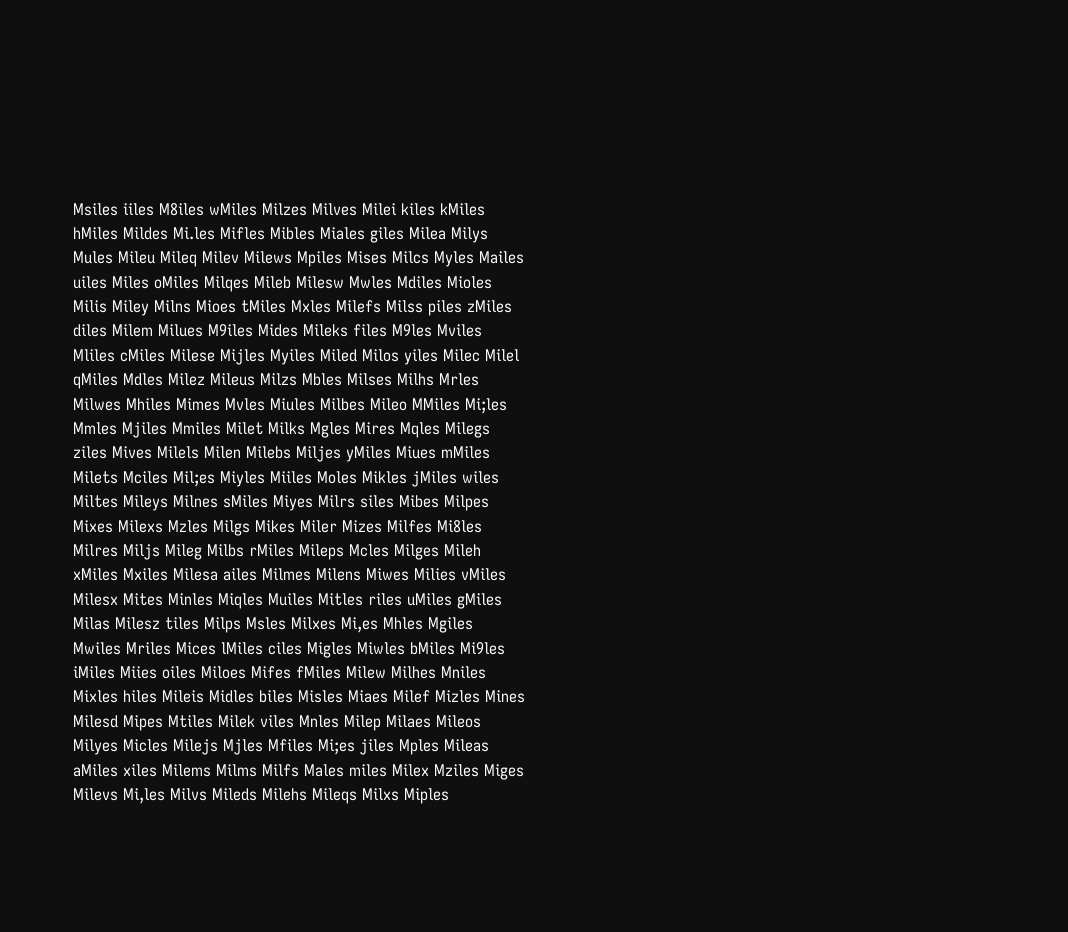Msiles iiles M8iles wMiles Milzes Milves Milei kiles kMiles hMiles Mildes Mi.les Mifles Mibles Miales giles Milea Milys Mules Mileu Mileq Milev Milews Mpiles Mises Milcs Myles Mailes uiles Miles oMiles Milqes Mileb Milesw Mwles Mdiles Mioles Milis Miley Milns Mioes tMiles Mxles Milefs Milss piles zMiles diles Milem Milues M9iles Mides Mileks files M9les Mviles Mliles cMiles Milese Mijles Myiles Miled Milos yiles Milec Milel qMiles Mdles Milez Mileus Milzs Mbles Milses Milhs Mrles Milwes Mhiles Mimes Mvles Miules Milbes Mileo MMiles Mi;les Mmles Mjiles Mmiles Milet Milks Mgles Mires Mqles Milegs ziles Mives Milels Milen Milebs Miljes yMiles Miues mMiles Milets Mciles Mil;es Miyles Miiles Moles Mikles jMiles wiles Miltes Mileys Milnes sMiles Miyes Milrs siles Mibes Milpes Mixes Milexs Mzles Milgs Mikes Miler Mizes Milfes Mi8les Milres Miljs Mileg Milbs rMiles Mileps Mcles Milges Mileh xMiles Mxiles Milesa ailes Milmes Milens Miwes Milies vMiles Milesx Mites Minles Miqles Muiles Mitles riles uMiles gMiles Milas Milesz tiles Milps Msles Milxes Mi,es Mhles Mgiles Mwiles Mriles Mices lMiles ciles Migles Miwles bMiles Mi9les iMiles Miies oiles Miloes Mifes fMiles Milew Milhes Mniles Mixles hiles Mileis Midles biles Misles Miaes Milef Mizles Mines Milesd Mipes Mtiles Milek viles Mnles Milep Milaes Mileos Milyes Micles Milejs Mjles Mfiles Mi;es jiles Mples Mileas aMiles xiles Milems Milms Milfs Males miles Milex Mziles Miges Milevs Mi,les Milvs Mileds Milehs Mileqs Milxs Miples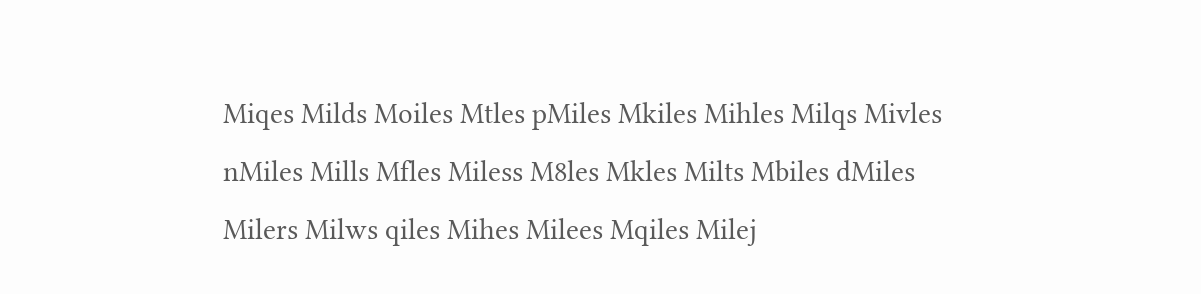Miqes Milds Moiles Mtles pMiles Mkiles Mihles Milqs Mivles nMiles Mills Mfles Miless M8les Mkles Milts Mbiles dMiles Milers Milws qiles Mihes Milees Mqiles Milej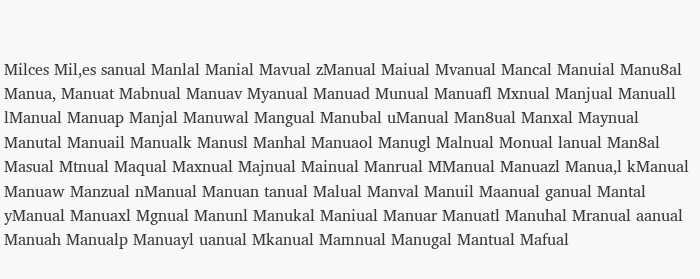Milces Mil,es sanual Manlal Manial Mavual zManual Maiual Mvanual Mancal Manuial Manu8al Manua, Manuat Mabnual Manuav Myanual Manuad Munual Manuafl Mxnual Manjual Manuall lManual Manuap Manjal Manuwal Mangual Manubal uManual Man8ual Manxal Maynual Manutal Manuail Manualk Manusl Manhal Manuaol Manugl Malnual Monual lanual Man8al Masual Mtnual Maqual Maxnual Majnual Mainual Manrual MManual Manuazl Manua,l kManual Manuaw Manzual nManual Manuan tanual Malual Manval Manuil Maanual ganual Mantal yManual Manuaxl Mgnual Manunl Manukal Maniual Manuar Manuatl Manuhal Mranual aanual Manuah Manualp Manuayl uanual Mkanual Mamnual Manugal Mantual Mafual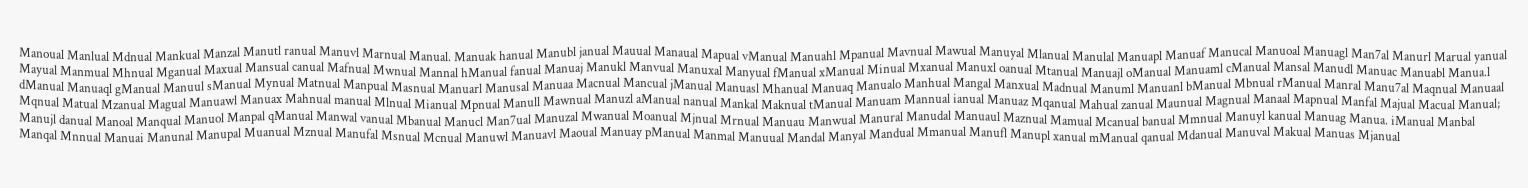Manoual Manlual Mdnual Mankual Manzal Manutl ranual Manuvl Marnual Manual. Manuak hanual Manubl janual Mauual Manaual Mapual vManual Manuahl Mpanual Mavnual Mawual Manuyal Mlanual Manulal Manuapl Manuaf Manucal Manuoal Manuagl Man7al Manurl Marual yanual Mayual Manmual Mhnual Mganual Maxual Mansual canual Mafnual Mwnual Mannal hManual fanual Manuaj Manukl Manvual Manuxal Manyual fManual xManual Minual Mxanual Manuxl oanual Mtanual Manuajl oManual Manuaml cManual Mansal Manudl Manuac Manuabl Manua.l dManual Manuaql gManual Manuul sManual Mynual Matnual Manpual Masnual Manuarl Manusal Manuaa Macnual Mancual jManual Manuasl Mhanual Manuaq Manualo Manhual Mangal Manxual Madnual Manuml Manuanl bManual Mbnual rManual Manral Manu7al Maqnual Manuaal Mqnual Matual Mzanual Magual Manuawl Manuax Mahnual manual Mlnual Mianual Mpnual Manull Mawnual Manuzl aManual nanual Mankal Maknual tManual Manuam Mannual ianual Manuaz Mqanual Mahual zanual Maunual Magnual Manaal Mapnual Manfal Majual Macual Manual; Manujl danual Manoal Manqual Manuol Manpal qManual Manwal vanual Mbanual Manucl Man7ual Manuzal Mwanual Moanual Mjnual Mrnual Manuau Manwual Manural Manudal Manuaul Maznual Mamual Mcanual banual Mmnual Manuyl kanual Manuag Manua. iManual Manbal Manqal Mnnual Manuai Manunal Manupal Muanual Mznual Manufal Msnual Mcnual Manuwl Manuavl Maoual Manuay pManual Manmal Manuual Mandal Manyal Mandual Mmanual Manufl Manupl xanual mManual qanual Mdanual Manuval Makual Manuas Mjanual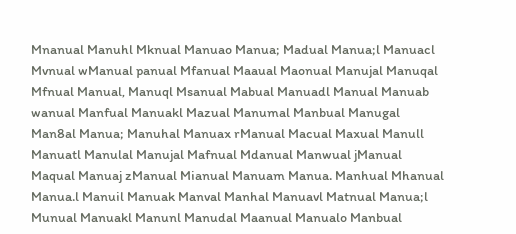Mnanual Manuhl Mknual Manuao Manua; Madual Manua;l Manuacl Mvnual wManual panual Mfanual Maaual Maonual Manujal Manuqal Mfnual Manual, Manuql Msanual Mabual Manuadl Manual Manuab wanual Manfual Manuakl Mazual Manumal Manbual Manugal Man8al Manua; Manuhal Manuax rManual Macual Maxual Manull Manuatl Manulal Manujal Mafnual Mdanual Manwual jManual Maqual Manuaj zManual Mianual Manuam Manua. Manhual Mhanual Manua.l Manuil Manuak Manval Manhal Manuavl Matnual Manua;l Munual Manuakl Manunl Manudal Maanual Manualo Manbual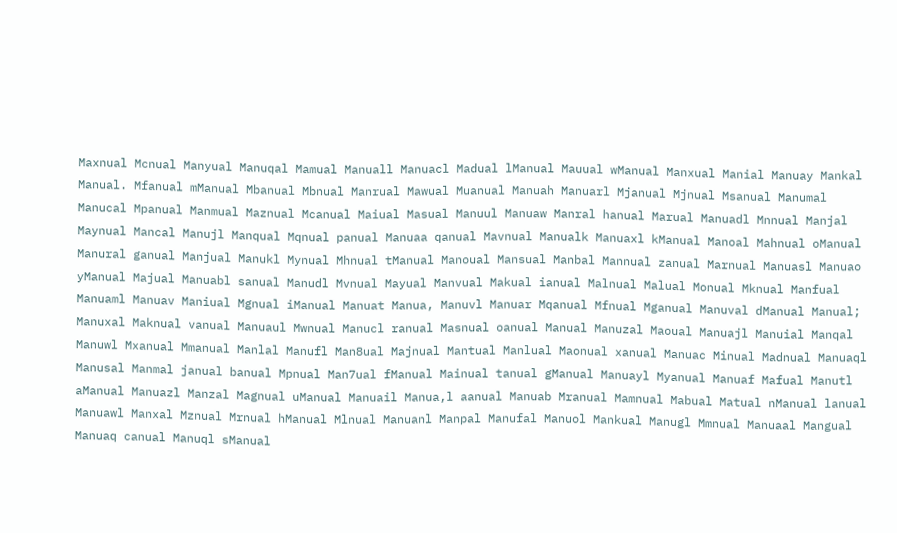Maxnual Mcnual Manyual Manuqal Mamual Manuall Manuacl Madual lManual Mauual wManual Manxual Manial Manuay Mankal Manual. Mfanual mManual Mbanual Mbnual Manrual Mawual Muanual Manuah Manuarl Mjanual Mjnual Msanual Manumal Manucal Mpanual Manmual Maznual Mcanual Maiual Masual Manuul Manuaw Manral hanual Marual Manuadl Mnnual Manjal Maynual Mancal Manujl Manqual Mqnual panual Manuaa qanual Mavnual Manualk Manuaxl kManual Manoal Mahnual oManual Manural ganual Manjual Manukl Mynual Mhnual tManual Manoual Mansual Manbal Mannual zanual Marnual Manuasl Manuao yManual Majual Manuabl sanual Manudl Mvnual Mayual Manvual Makual ianual Malnual Malual Monual Mknual Manfual Manuaml Manuav Maniual Mgnual iManual Manuat Manua, Manuvl Manuar Mqanual Mfnual Mganual Manuval dManual Manual; Manuxal Maknual vanual Manuaul Mwnual Manucl ranual Masnual oanual Manual Manuzal Maoual Manuajl Manuial Manqal Manuwl Mxanual Mmanual Manlal Manufl Man8ual Majnual Mantual Manlual Maonual xanual Manuac Minual Madnual Manuaql Manusal Manmal janual banual Mpnual Man7ual fManual Mainual tanual gManual Manuayl Myanual Manuaf Mafual Manutl aManual Manuazl Manzal Magnual uManual Manuail Manua,l aanual Manuab Mranual Mamnual Mabual Matual nManual lanual Manuawl Manxal Mznual Mrnual hManual Mlnual Manuanl Manpal Manufal Manuol Mankual Manugl Mmnual Manuaal Mangual Manuaq canual Manuql sManual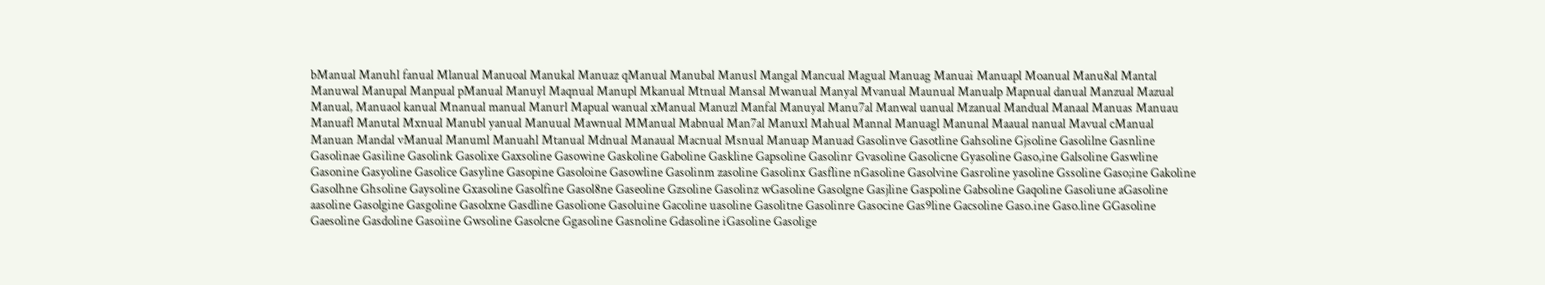bManual Manuhl fanual Mlanual Manuoal Manukal Manuaz qManual Manubal Manusl Mangal Mancual Magual Manuag Manuai Manuapl Moanual Manu8al Mantal Manuwal Manupal Manpual pManual Manuyl Maqnual Manupl Mkanual Mtnual Mansal Mwanual Manyal Mvanual Maunual Manualp Mapnual danual Manzual Mazual Manual, Manuaol kanual Mnanual manual Manurl Mapual wanual xManual Manuzl Manfal Manuyal Manu7al Manwal uanual Mzanual Mandual Manaal Manuas Manuau Manuafl Manutal Mxnual Manubl yanual Manuual Mawnual MManual Mabnual Man7al Manuxl Mahual Mannal Manuagl Manunal Maaual nanual Mavual cManual Manuan Mandal vManual Manuml Manuahl Mtanual Mdnual Manaual Macnual Msnual Manuap Manuad Gasolinve Gasotline Gahsoline Gjsoline Gasolilne Gasnline Gasolinae Gasiline Gasolink Gasolixe Gaxsoline Gasowine Gaskoline Gaboline Gaskline Gapsoline Gasolinr Gvasoline Gasolicne Gyasoline Gaso,ine Galsoline Gaswline Gasonine Gasyoline Gasolice Gasyline Gasopine Gasoloine Gasowline Gasolinm zasoline Gasolinx Gasfline nGasoline Gasolvine Gasroline yasoline Gssoline Gaso;ine Gakoline Gasolhne Ghsoline Gaysoline Gxasoline Gasolfine Gasol8ne Gaseoline Gzsoline Gasolinz wGasoline Gasolgne Gasjline Gaspoline Gabsoline Gaqoline Gasoliune aGasoline aasoline Gasolgine Gasgoline Gasolxne Gasdline Gasolione Gasoluine Gacoline uasoline Gasolitne Gasolinre Gasocine Gas9line Gacsoline Gaso.ine Gaso.line GGasoline Gaesoline Gasdoline Gasoiine Gwsoline Gasolcne Ggasoline Gasnoline Gdasoline iGasoline Gasolige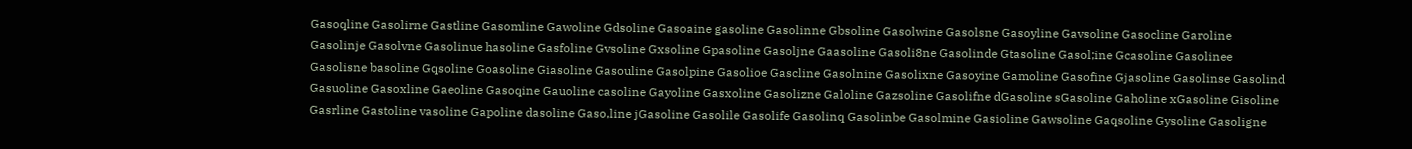Gasoqline Gasolirne Gastline Gasomline Gawoline Gdsoline Gasoaine gasoline Gasolinne Gbsoline Gasolwine Gasolsne Gasoyline Gavsoline Gasocline Garoline Gasolinje Gasolvne Gasolinue hasoline Gasfoline Gvsoline Gxsoline Gpasoline Gasoljne Gaasoline Gasoli8ne Gasolinde Gtasoline Gasol;ine Gcasoline Gasolinee Gasolisne basoline Gqsoline Goasoline Giasoline Gasouline Gasolpine Gasolioe Gascline Gasolnine Gasolixne Gasoyine Gamoline Gasofine Gjasoline Gasolinse Gasolind Gasuoline Gasoxline Gaeoline Gasoqine Gauoline casoline Gayoline Gasxoline Gasolizne Galoline Gazsoline Gasolifne dGasoline sGasoline Gaholine xGasoline Gisoline Gasrline Gastoline vasoline Gapoline dasoline Gaso,line jGasoline Gasolile Gasolife Gasolinq Gasolinbe Gasolmine Gasioline Gawsoline Gaqsoline Gysoline Gasoligne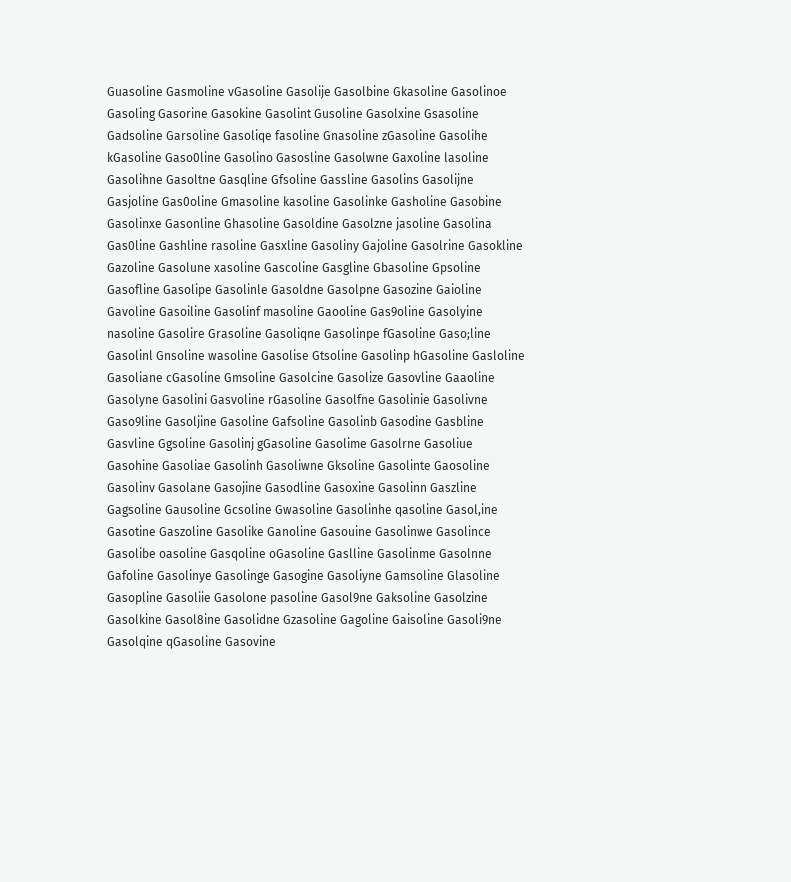Guasoline Gasmoline vGasoline Gasolije Gasolbine Gkasoline Gasolinoe Gasoling Gasorine Gasokine Gasolint Gusoline Gasolxine Gsasoline Gadsoline Garsoline Gasoliqe fasoline Gnasoline zGasoline Gasolihe kGasoline Gaso0line Gasolino Gasosline Gasolwne Gaxoline lasoline Gasolihne Gasoltne Gasqline Gfsoline Gassline Gasolins Gasolijne Gasjoline Gas0oline Gmasoline kasoline Gasolinke Gasholine Gasobine Gasolinxe Gasonline Ghasoline Gasoldine Gasolzne jasoline Gasolina Gas0line Gashline rasoline Gasxline Gasoliny Gajoline Gasolrine Gasokline Gazoline Gasolune xasoline Gascoline Gasgline Gbasoline Gpsoline Gasofline Gasolipe Gasolinle Gasoldne Gasolpne Gasozine Gaioline Gavoline Gasoiline Gasolinf masoline Gaooline Gas9oline Gasolyine nasoline Gasolire Grasoline Gasoliqne Gasolinpe fGasoline Gaso;line Gasolinl Gnsoline wasoline Gasolise Gtsoline Gasolinp hGasoline Gasloline Gasoliane cGasoline Gmsoline Gasolcine Gasolize Gasovline Gaaoline Gasolyne Gasolini Gasvoline rGasoline Gasolfne Gasolinie Gasolivne Gaso9line Gasoljine Gasoline Gafsoline Gasolinb Gasodine Gasbline Gasvline Ggsoline Gasolinj gGasoline Gasolime Gasolrne Gasoliue Gasohine Gasoliae Gasolinh Gasoliwne Gksoline Gasolinte Gaosoline Gasolinv Gasolane Gasojine Gasodline Gasoxine Gasolinn Gaszline Gagsoline Gausoline Gcsoline Gwasoline Gasolinhe qasoline Gasol,ine Gasotine Gaszoline Gasolike Ganoline Gasouine Gasolinwe Gasolince Gasolibe oasoline Gasqoline oGasoline Gaslline Gasolinme Gasolnne Gafoline Gasolinye Gasolinge Gasogine Gasoliyne Gamsoline Glasoline Gasopline Gasoliie Gasolone pasoline Gasol9ne Gaksoline Gasolzine Gasolkine Gasol8ine Gasolidne Gzasoline Gagoline Gaisoline Gasoli9ne Gasolqine qGasoline Gasovine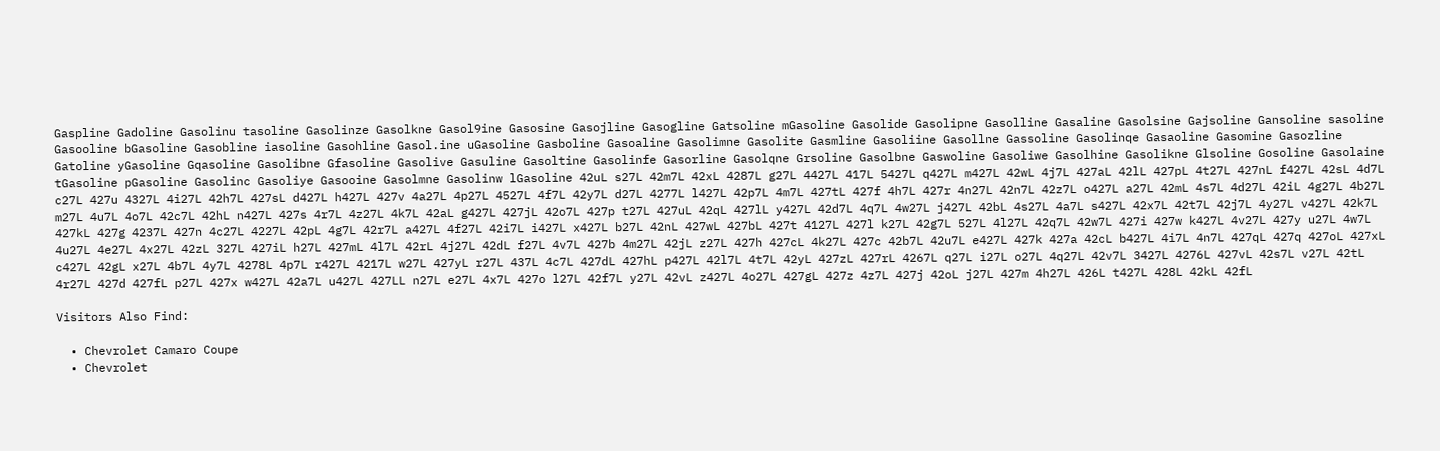Gaspline Gadoline Gasolinu tasoline Gasolinze Gasolkne Gasol9ine Gasosine Gasojline Gasogline Gatsoline mGasoline Gasolide Gasolipne Gasolline Gasaline Gasolsine Gajsoline Gansoline sasoline Gasooline bGasoline Gasobline iasoline Gasohline Gasol.ine uGasoline Gasboline Gasoaline Gasolimne Gasolite Gasmline Gasoliine Gasollne Gassoline Gasolinqe Gasaoline Gasomine Gasozline Gatoline yGasoline Gqasoline Gasolibne Gfasoline Gasolive Gasuline Gasoltine Gasolinfe Gasorline Gasolqne Grsoline Gasolbne Gaswoline Gasoliwe Gasolhine Gasolikne Glsoline Gosoline Gasolaine tGasoline pGasoline Gasolinc Gasoliye Gasooine Gasolmne Gasolinw lGasoline 42uL s27L 42m7L 42xL 4287L g27L 4427L 417L 5427L q427L m427L 42wL 4j7L 427aL 42lL 427pL 4t27L 427nL f427L 42sL 4d7L c27L 427u 4327L 4i27L 42h7L 427sL d427L h427L 427v 4a27L 4p27L 4527L 4f7L 42y7L d27L 4277L l427L 42p7L 4m7L 427tL 427f 4h7L 427r 4n27L 42n7L 42z7L o427L a27L 42mL 4s7L 4d27L 42iL 4g27L 4b27L m27L 4u7L 4o7L 42c7L 42hL n427L 427s 4r7L 4z27L 4k7L 42aL g427L 427jL 42o7L 427p t27L 427uL 42qL 427lL y427L 42d7L 4q7L 4w27L j427L 42bL 4s27L 4a7L s427L 42x7L 42t7L 42j7L 4y27L v427L 42k7L 427kL 427g 4237L 427n 4c27L 4227L 42pL 4g7L 42r7L a427L 4f27L 42i7L i427L x427L b27L 42nL 427wL 427bL 427t 4127L 427l k27L 42g7L 527L 4l27L 42q7L 42w7L 427i 427w k427L 4v27L 427y u27L 4w7L 4u27L 4e27L 4x27L 42zL 327L 427iL h27L 427mL 4l7L 42rL 4j27L 42dL f27L 4v7L 427b 4m27L 42jL z27L 427h 427cL 4k27L 427c 42b7L 42u7L e427L 427k 427a 42cL b427L 4i7L 4n7L 427qL 427q 427oL 427xL c427L 42gL x27L 4b7L 4y7L 4278L 4p7L r427L 4217L w27L 427yL r27L 437L 4c7L 427dL 427hL p427L 42l7L 4t7L 42yL 427zL 427rL 4267L q27L i27L o27L 4q27L 42v7L 3427L 4276L 427vL 42s7L v27L 42tL 4r27L 427d 427fL p27L 427x w427L 42a7L u427L 427LL n27L e27L 4x7L 427o l27L 42f7L y27L 42vL z427L 4o27L 427gL 427z 4z7L 427j 42oL j27L 427m 4h27L 426L t427L 428L 42kL 42fL

Visitors Also Find:

  • Chevrolet Camaro Coupe
  • Chevrolet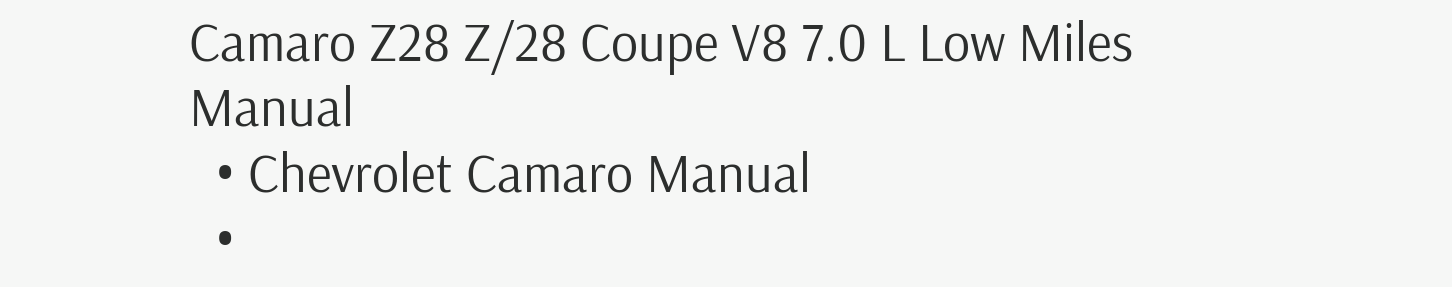Camaro Z28 Z/28 Coupe V8 7.0 L Low Miles Manual
  • Chevrolet Camaro Manual
  •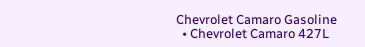Chevrolet Camaro Gasoline
  • Chevrolet Camaro 427L